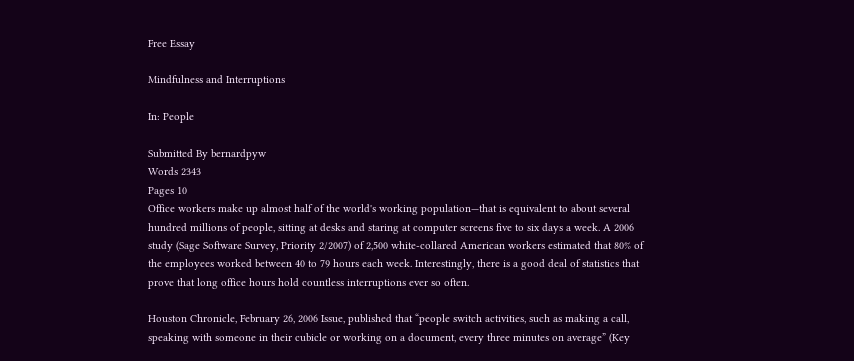Free Essay

Mindfulness and Interruptions

In: People

Submitted By bernardpyw
Words 2343
Pages 10
Office workers make up almost half of the world's working population—that is equivalent to about several hundred millions of people, sitting at desks and staring at computer screens five to six days a week. A 2006 study (Sage Software Survey, Priority 2/2007) of 2,500 white-collared American workers estimated that 80% of the employees worked between 40 to 79 hours each week. Interestingly, there is a good deal of statistics that prove that long office hours hold countless interruptions ever so often.

Houston Chronicle, February 26, 2006 Issue, published that “people switch activities, such as making a call, speaking with someone in their cubicle or working on a document, every three minutes on average” (Key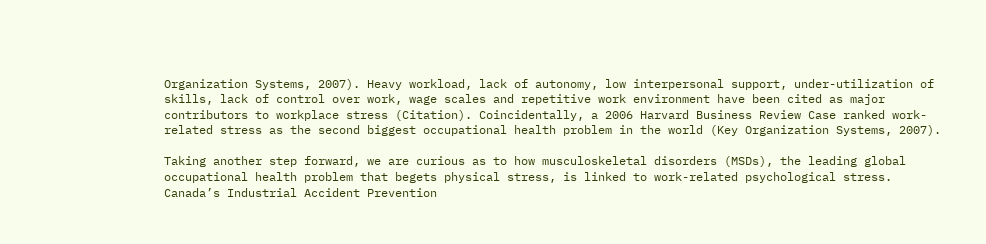Organization Systems, 2007). Heavy workload, lack of autonomy, low interpersonal support, under-utilization of skills, lack of control over work, wage scales and repetitive work environment have been cited as major contributors to workplace stress (Citation). Coincidentally, a 2006 Harvard Business Review Case ranked work-related stress as the second biggest occupational health problem in the world (Key Organization Systems, 2007).

Taking another step forward, we are curious as to how musculoskeletal disorders (MSDs), the leading global occupational health problem that begets physical stress, is linked to work-related psychological stress. Canada’s Industrial Accident Prevention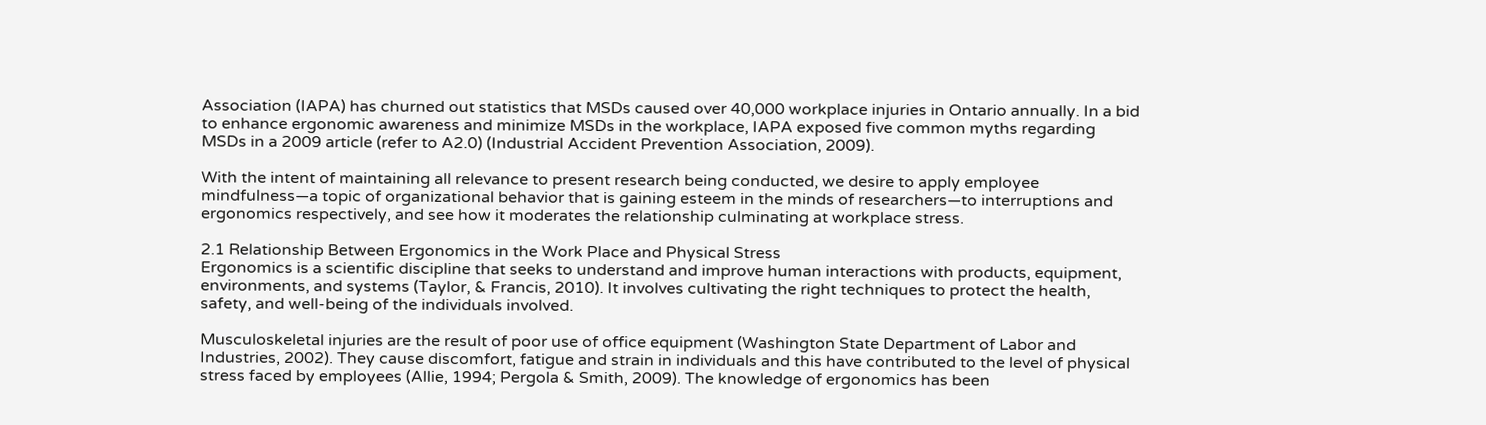Association (IAPA) has churned out statistics that MSDs caused over 40,000 workplace injuries in Ontario annually. In a bid to enhance ergonomic awareness and minimize MSDs in the workplace, IAPA exposed five common myths regarding MSDs in a 2009 article (refer to A2.0) (Industrial Accident Prevention Association, 2009).

With the intent of maintaining all relevance to present research being conducted, we desire to apply employee mindfulness—a topic of organizational behavior that is gaining esteem in the minds of researchers—to interruptions and ergonomics respectively, and see how it moderates the relationship culminating at workplace stress.

2.1 Relationship Between Ergonomics in the Work Place and Physical Stress
Ergonomics is a scientific discipline that seeks to understand and improve human interactions with products, equipment, environments, and systems (Taylor, & Francis, 2010). It involves cultivating the right techniques to protect the health, safety, and well-being of the individuals involved.

Musculoskeletal injuries are the result of poor use of office equipment (Washington State Department of Labor and Industries, 2002). They cause discomfort, fatigue and strain in individuals and this have contributed to the level of physical stress faced by employees (Allie, 1994; Pergola & Smith, 2009). The knowledge of ergonomics has been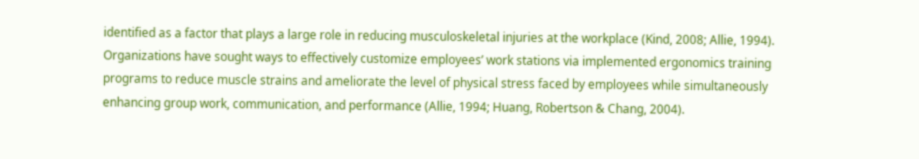identified as a factor that plays a large role in reducing musculoskeletal injuries at the workplace (Kind, 2008; Allie, 1994). Organizations have sought ways to effectively customize employees’ work stations via implemented ergonomics training programs to reduce muscle strains and ameliorate the level of physical stress faced by employees while simultaneously enhancing group work, communication, and performance (Allie, 1994; Huang, Robertson & Chang, 2004).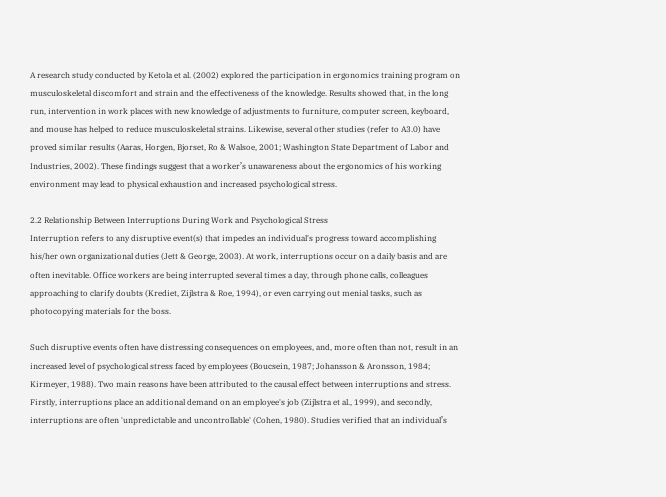A research study conducted by Ketola et al. (2002) explored the participation in ergonomics training program on musculoskeletal discomfort and strain and the effectiveness of the knowledge. Results showed that, in the long run, intervention in work places with new knowledge of adjustments to furniture, computer screen, keyboard, and mouse has helped to reduce musculoskeletal strains. Likewise, several other studies (refer to A3.0) have proved similar results (Aaras, Horgen, Bjorset, Ro & Walsoe, 2001; Washington State Department of Labor and Industries, 2002). These findings suggest that a worker’s unawareness about the ergonomics of his working environment may lead to physical exhaustion and increased psychological stress.

2.2 Relationship Between Interruptions During Work and Psychological Stress
Interruption refers to any disruptive event(s) that impedes an individual's progress toward accomplishing his/her own organizational duties (Jett & George, 2003). At work, interruptions occur on a daily basis and are often inevitable. Office workers are being interrupted several times a day, through phone calls, colleagues approaching to clarify doubts (Krediet, Zijlstra & Roe, 1994), or even carrying out menial tasks, such as photocopying materials for the boss.

Such disruptive events often have distressing consequences on employees, and, more often than not, result in an increased level of psychological stress faced by employees (Boucsein, 1987; Johansson & Aronsson, 1984; Kirmeyer, 1988). Two main reasons have been attributed to the causal effect between interruptions and stress. Firstly, interruptions place an additional demand on an employee's job (Zijlstra et al., 1999), and secondly, interruptions are often 'unpredictable and uncontrollable' (Cohen, 1980). Studies verified that an individual’s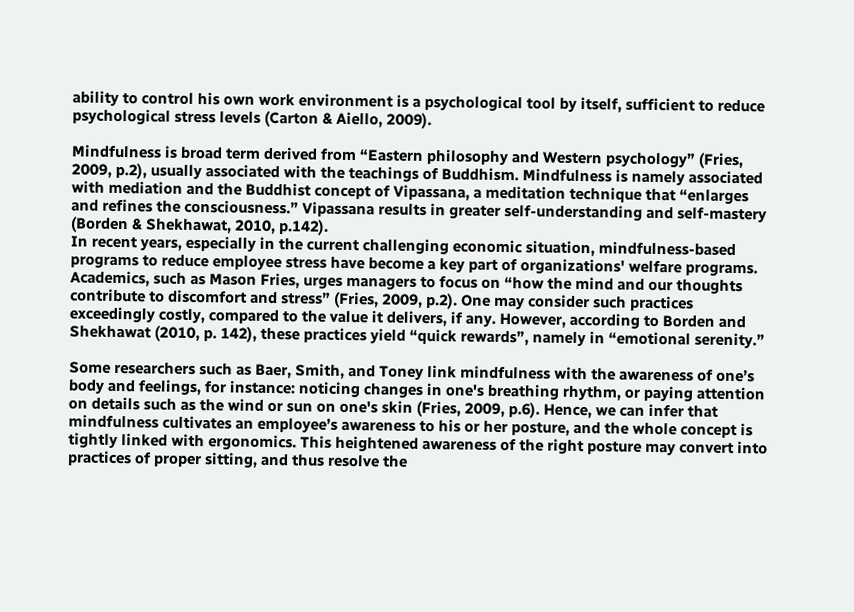ability to control his own work environment is a psychological tool by itself, sufficient to reduce psychological stress levels (Carton & Aiello, 2009).

Mindfulness is broad term derived from “Eastern philosophy and Western psychology” (Fries, 2009, p.2), usually associated with the teachings of Buddhism. Mindfulness is namely associated with mediation and the Buddhist concept of Vipassana, a meditation technique that “enlarges and refines the consciousness.” Vipassana results in greater self-understanding and self-mastery (Borden & Shekhawat, 2010, p.142).
In recent years, especially in the current challenging economic situation, mindfulness-based programs to reduce employee stress have become a key part of organizations' welfare programs. Academics, such as Mason Fries, urges managers to focus on “how the mind and our thoughts contribute to discomfort and stress” (Fries, 2009, p.2). One may consider such practices exceedingly costly, compared to the value it delivers, if any. However, according to Borden and Shekhawat (2010, p. 142), these practices yield “quick rewards”, namely in “emotional serenity.”

Some researchers such as Baer, Smith, and Toney link mindfulness with the awareness of one’s body and feelings, for instance: noticing changes in one's breathing rhythm, or paying attention on details such as the wind or sun on one's skin (Fries, 2009, p.6). Hence, we can infer that mindfulness cultivates an employee’s awareness to his or her posture, and the whole concept is tightly linked with ergonomics. This heightened awareness of the right posture may convert into practices of proper sitting, and thus resolve the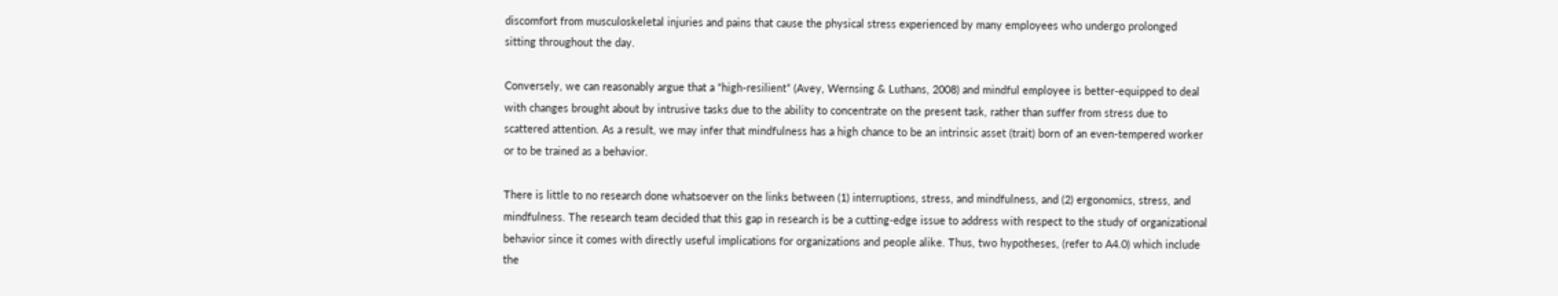discomfort from musculoskeletal injuries and pains that cause the physical stress experienced by many employees who undergo prolonged sitting throughout the day.

Conversely, we can reasonably argue that a “high-resilient” (Avey, Wernsing & Luthans, 2008) and mindful employee is better-equipped to deal with changes brought about by intrusive tasks due to the ability to concentrate on the present task, rather than suffer from stress due to scattered attention. As a result, we may infer that mindfulness has a high chance to be an intrinsic asset (trait) born of an even-tempered worker or to be trained as a behavior.

There is little to no research done whatsoever on the links between (1) interruptions, stress, and mindfulness, and (2) ergonomics, stress, and mindfulness. The research team decided that this gap in research is be a cutting-edge issue to address with respect to the study of organizational behavior since it comes with directly useful implications for organizations and people alike. Thus, two hypotheses, (refer to A4.0) which include the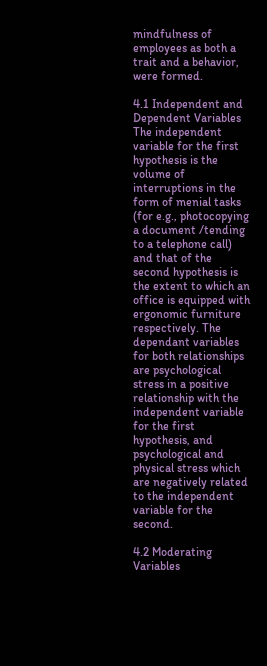mindfulness of employees as both a trait and a behavior, were formed.

4.1 Independent and Dependent Variables
The independent variable for the first hypothesis is the volume of interruptions in the form of menial tasks (for e.g., photocopying a document /tending to a telephone call) and that of the second hypothesis is the extent to which an office is equipped with ergonomic furniture respectively. The dependant variables for both relationships are psychological stress in a positive relationship with the independent variable for the first hypothesis, and psychological and physical stress which are negatively related to the independent variable for the second.

4.2 Moderating Variables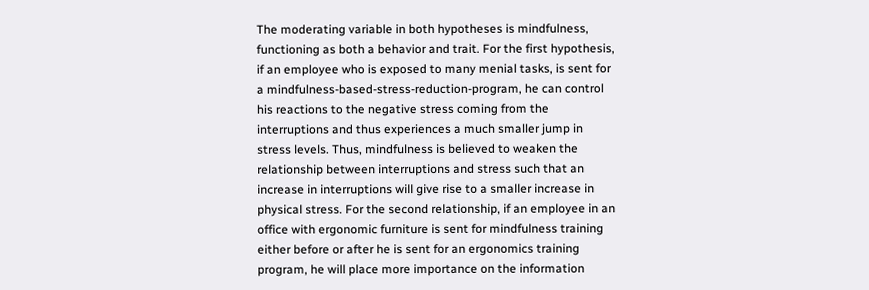The moderating variable in both hypotheses is mindfulness, functioning as both a behavior and trait. For the first hypothesis, if an employee who is exposed to many menial tasks, is sent for a mindfulness-based-stress-reduction-program, he can control his reactions to the negative stress coming from the interruptions and thus experiences a much smaller jump in stress levels. Thus, mindfulness is believed to weaken the relationship between interruptions and stress such that an increase in interruptions will give rise to a smaller increase in physical stress. For the second relationship, if an employee in an office with ergonomic furniture is sent for mindfulness training either before or after he is sent for an ergonomics training program, he will place more importance on the information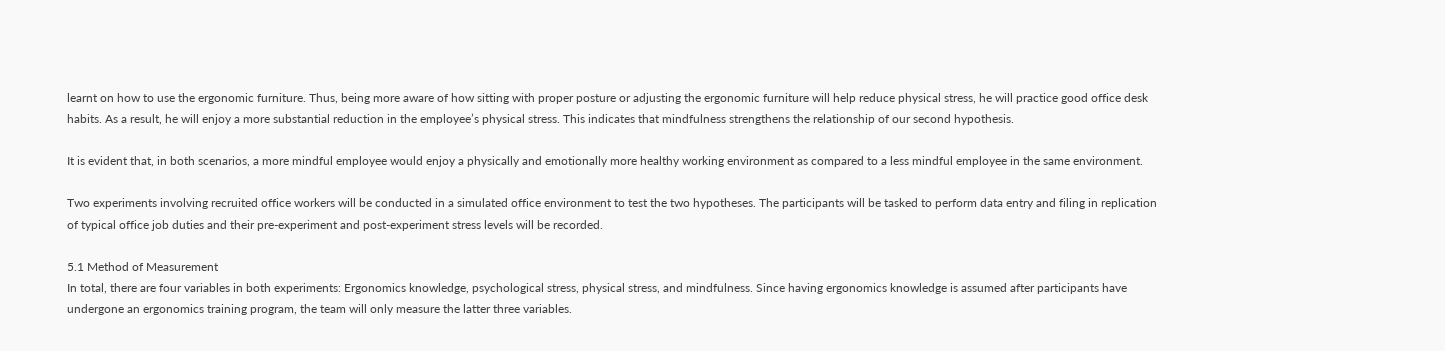learnt on how to use the ergonomic furniture. Thus, being more aware of how sitting with proper posture or adjusting the ergonomic furniture will help reduce physical stress, he will practice good office desk habits. As a result, he will enjoy a more substantial reduction in the employee’s physical stress. This indicates that mindfulness strengthens the relationship of our second hypothesis.

It is evident that, in both scenarios, a more mindful employee would enjoy a physically and emotionally more healthy working environment as compared to a less mindful employee in the same environment.

Two experiments involving recruited office workers will be conducted in a simulated office environment to test the two hypotheses. The participants will be tasked to perform data entry and filing in replication of typical office job duties and their pre-experiment and post-experiment stress levels will be recorded.

5.1 Method of Measurement
In total, there are four variables in both experiments: Ergonomics knowledge, psychological stress, physical stress, and mindfulness. Since having ergonomics knowledge is assumed after participants have undergone an ergonomics training program, the team will only measure the latter three variables.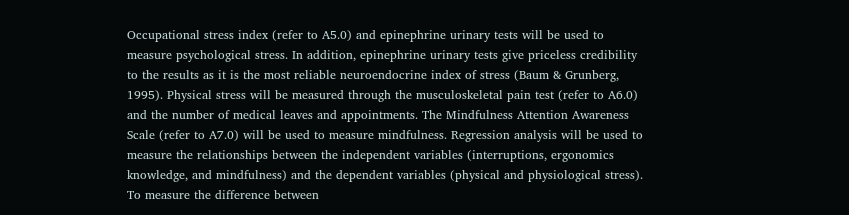Occupational stress index (refer to A5.0) and epinephrine urinary tests will be used to measure psychological stress. In addition, epinephrine urinary tests give priceless credibility to the results as it is the most reliable neuroendocrine index of stress (Baum & Grunberg, 1995). Physical stress will be measured through the musculoskeletal pain test (refer to A6.0) and the number of medical leaves and appointments. The Mindfulness Attention Awareness Scale (refer to A7.0) will be used to measure mindfulness. Regression analysis will be used to measure the relationships between the independent variables (interruptions, ergonomics knowledge, and mindfulness) and the dependent variables (physical and physiological stress). To measure the difference between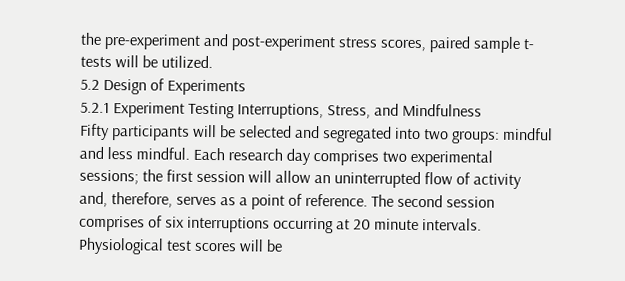the pre-experiment and post-experiment stress scores, paired sample t-tests will be utilized.
5.2 Design of Experiments
5.2.1 Experiment Testing Interruptions, Stress, and Mindfulness
Fifty participants will be selected and segregated into two groups: mindful and less mindful. Each research day comprises two experimental sessions; the first session will allow an uninterrupted flow of activity and, therefore, serves as a point of reference. The second session comprises of six interruptions occurring at 20 minute intervals. Physiological test scores will be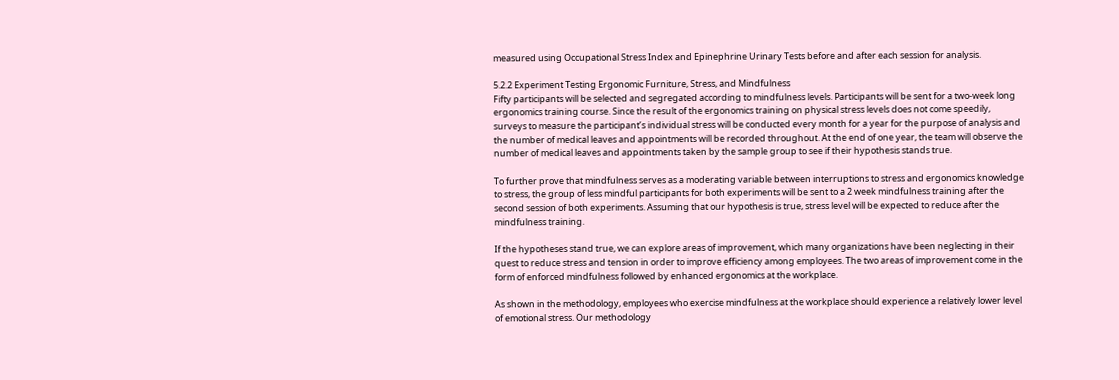measured using Occupational Stress Index and Epinephrine Urinary Tests before and after each session for analysis.

5.2.2 Experiment Testing Ergonomic Furniture, Stress, and Mindfulness
Fifty participants will be selected and segregated according to mindfulness levels. Participants will be sent for a two-week long ergonomics training course. Since the result of the ergonomics training on physical stress levels does not come speedily, surveys to measure the participant’s individual stress will be conducted every month for a year for the purpose of analysis and the number of medical leaves and appointments will be recorded throughout. At the end of one year, the team will observe the number of medical leaves and appointments taken by the sample group to see if their hypothesis stands true.

To further prove that mindfulness serves as a moderating variable between interruptions to stress and ergonomics knowledge to stress, the group of less mindful participants for both experiments will be sent to a 2 week mindfulness training after the second session of both experiments. Assuming that our hypothesis is true, stress level will be expected to reduce after the mindfulness training.

If the hypotheses stand true, we can explore areas of improvement, which many organizations have been neglecting in their quest to reduce stress and tension in order to improve efficiency among employees. The two areas of improvement come in the form of enforced mindfulness followed by enhanced ergonomics at the workplace.

As shown in the methodology, employees who exercise mindfulness at the workplace should experience a relatively lower level of emotional stress. Our methodology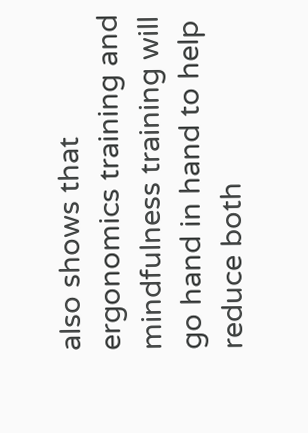also shows that ergonomics training and mindfulness training will go hand in hand to help reduce both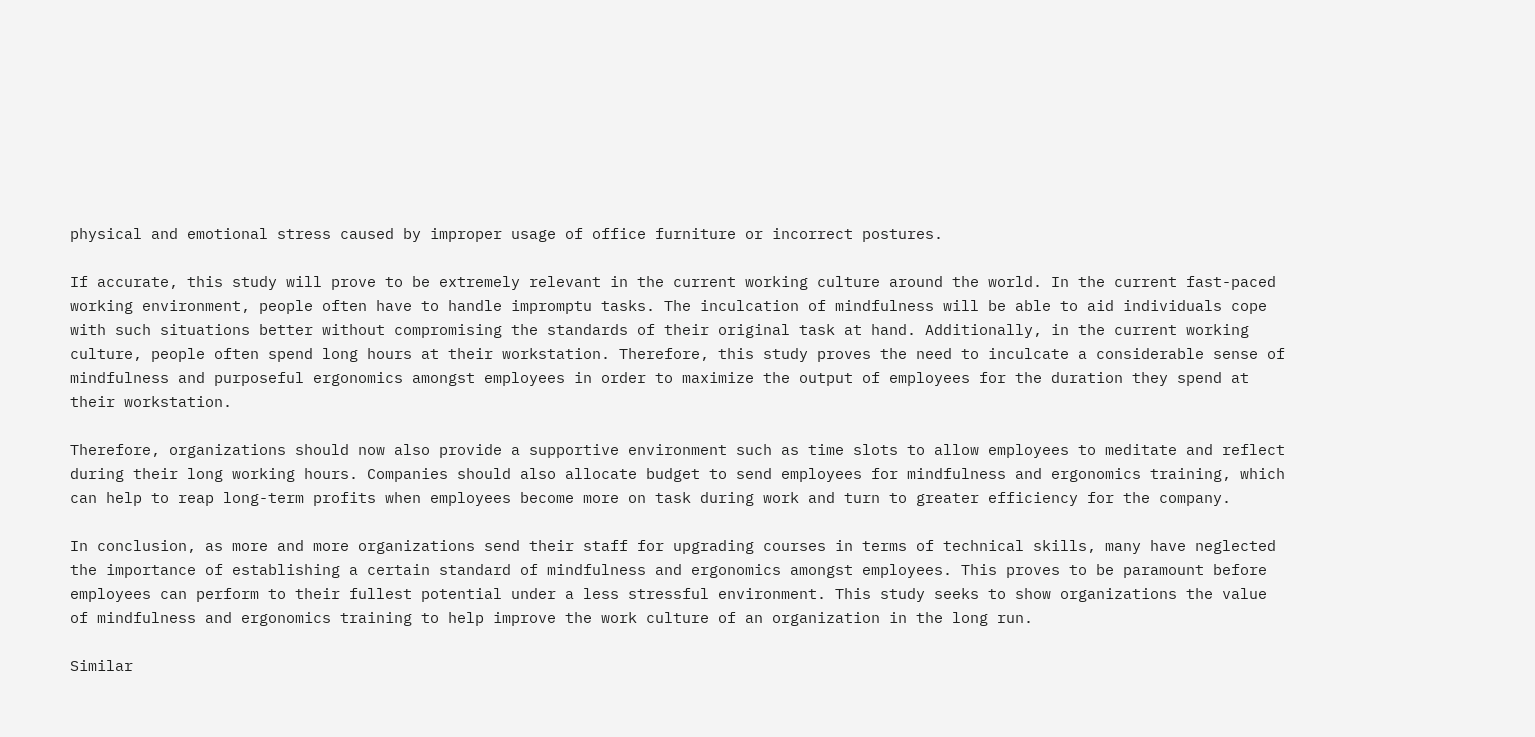physical and emotional stress caused by improper usage of office furniture or incorrect postures.

If accurate, this study will prove to be extremely relevant in the current working culture around the world. In the current fast-paced working environment, people often have to handle impromptu tasks. The inculcation of mindfulness will be able to aid individuals cope with such situations better without compromising the standards of their original task at hand. Additionally, in the current working culture, people often spend long hours at their workstation. Therefore, this study proves the need to inculcate a considerable sense of mindfulness and purposeful ergonomics amongst employees in order to maximize the output of employees for the duration they spend at their workstation.

Therefore, organizations should now also provide a supportive environment such as time slots to allow employees to meditate and reflect during their long working hours. Companies should also allocate budget to send employees for mindfulness and ergonomics training, which can help to reap long-term profits when employees become more on task during work and turn to greater efficiency for the company.

In conclusion, as more and more organizations send their staff for upgrading courses in terms of technical skills, many have neglected the importance of establishing a certain standard of mindfulness and ergonomics amongst employees. This proves to be paramount before employees can perform to their fullest potential under a less stressful environment. This study seeks to show organizations the value of mindfulness and ergonomics training to help improve the work culture of an organization in the long run.

Similar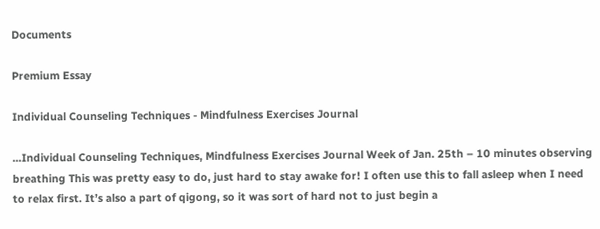Documents

Premium Essay

Individual Counseling Techniques - Mindfulness Exercises Journal

...Individual Counseling Techniques, Mindfulness Exercises Journal Week of Jan. 25th – 10 minutes observing breathing This was pretty easy to do, just hard to stay awake for! I often use this to fall asleep when I need to relax first. It’s also a part of qigong, so it was sort of hard not to just begin a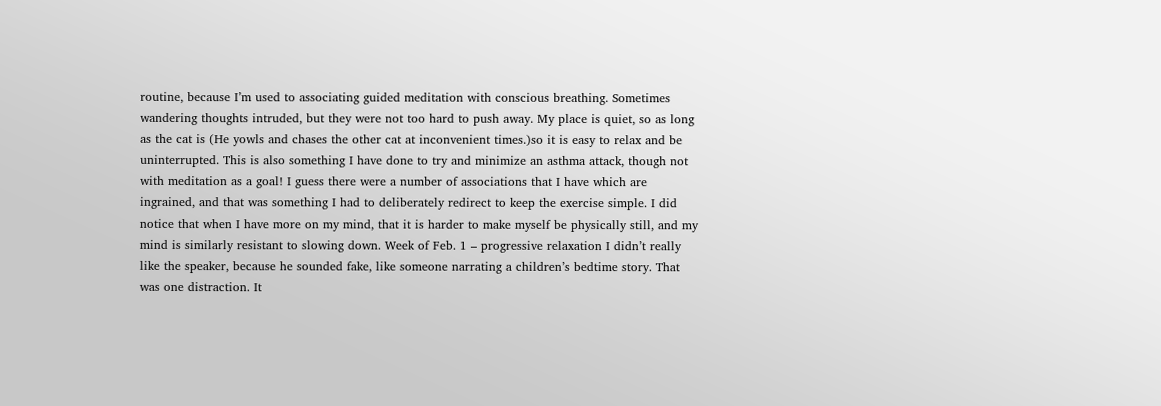routine, because I’m used to associating guided meditation with conscious breathing. Sometimes wandering thoughts intruded, but they were not too hard to push away. My place is quiet, so as long as the cat is (He yowls and chases the other cat at inconvenient times.)so it is easy to relax and be uninterrupted. This is also something I have done to try and minimize an asthma attack, though not with meditation as a goal! I guess there were a number of associations that I have which are ingrained, and that was something I had to deliberately redirect to keep the exercise simple. I did notice that when I have more on my mind, that it is harder to make myself be physically still, and my mind is similarly resistant to slowing down. Week of Feb. 1 – progressive relaxation I didn’t really like the speaker, because he sounded fake, like someone narrating a children’s bedtime story. That was one distraction. It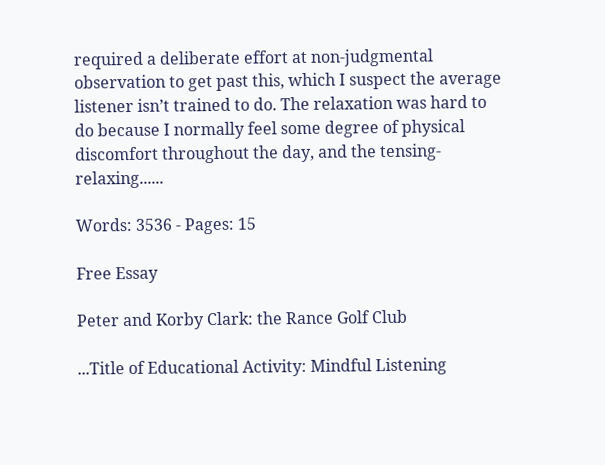required a deliberate effort at non-judgmental observation to get past this, which I suspect the average listener isn’t trained to do. The relaxation was hard to do because I normally feel some degree of physical discomfort throughout the day, and the tensing-relaxing......

Words: 3536 - Pages: 15

Free Essay

Peter and Korby Clark: the Rance Golf Club

...Title of Educational Activity: Mindful Listening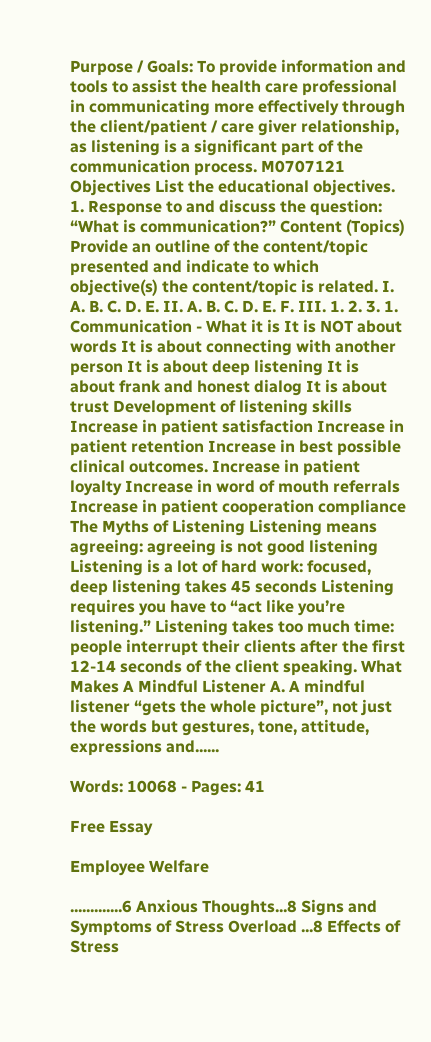Purpose / Goals: To provide information and tools to assist the health care professional in communicating more effectively through the client/patient / care giver relationship, as listening is a significant part of the communication process. M0707121 Objectives List the educational objectives. 1. Response to and discuss the question: “What is communication?” Content (Topics) Provide an outline of the content/topic presented and indicate to which objective(s) the content/topic is related. I. A. B. C. D. E. II. A. B. C. D. E. F. III. 1. 2. 3. 1. Communication - What it is It is NOT about words It is about connecting with another person It is about deep listening It is about frank and honest dialog It is about trust Development of listening skills Increase in patient satisfaction Increase in patient retention Increase in best possible clinical outcomes. Increase in patient loyalty Increase in word of mouth referrals Increase in patient cooperation compliance The Myths of Listening Listening means agreeing: agreeing is not good listening Listening is a lot of hard work: focused, deep listening takes 45 seconds Listening requires you have to “act like you’re listening.” Listening takes too much time: people interrupt their clients after the first 12-14 seconds of the client speaking. What Makes A Mindful Listener A. A mindful listener “gets the whole picture”, not just the words but gestures, tone, attitude, expressions and......

Words: 10068 - Pages: 41

Free Essay

Employee Welfare

.............6 Anxious Thoughts...8 Signs and Symptoms of Stress Overload ...8 Effects of Stress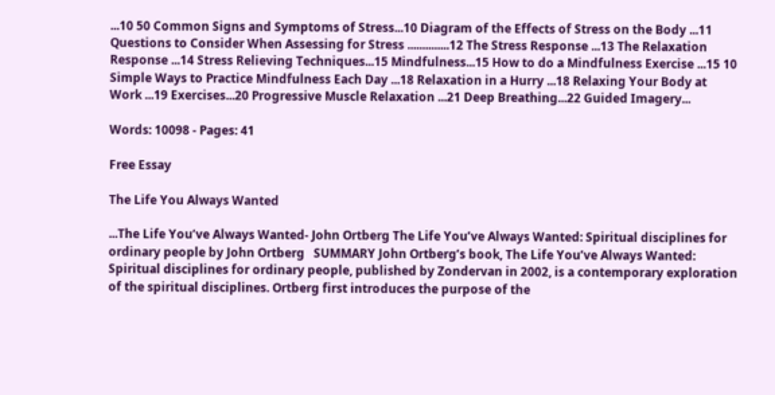...10 50 Common Signs and Symptoms of Stress...10 Diagram of the Effects of Stress on the Body ...11 Questions to Consider When Assessing for Stress ..............12 The Stress Response ...13 The Relaxation Response ...14 Stress Relieving Techniques...15 Mindfulness...15 How to do a Mindfulness Exercise ...15 10 Simple Ways to Practice Mindfulness Each Day ...18 Relaxation in a Hurry ...18 Relaxing Your Body at Work ...19 Exercises...20 Progressive Muscle Relaxation ...21 Deep Breathing...22 Guided Imagery...

Words: 10098 - Pages: 41

Free Essay

The Life You Always Wanted

...The Life You’ve Always Wanted- John Ortberg The Life You’ve Always Wanted: Spiritual disciplines for ordinary people by John Ortberg   SUMMARY John Ortberg’s book, The Life You’ve Always Wanted: Spiritual disciplines for ordinary people, published by Zondervan in 2002, is a contemporary exploration of the spiritual disciplines. Ortberg first introduces the purpose of the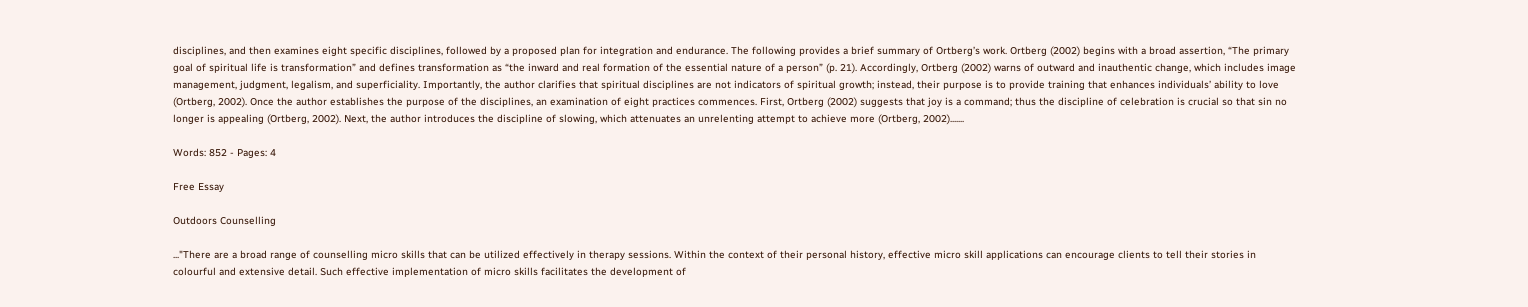disciplines, and then examines eight specific disciplines, followed by a proposed plan for integration and endurance. The following provides a brief summary of Ortberg’s work. Ortberg (2002) begins with a broad assertion, “The primary goal of spiritual life is transformation” and defines transformation as “the inward and real formation of the essential nature of a person” (p. 21). Accordingly, Ortberg (2002) warns of outward and inauthentic change, which includes image management, judgment, legalism, and superficiality. Importantly, the author clarifies that spiritual disciplines are not indicators of spiritual growth; instead, their purpose is to provide training that enhances individuals’ ability to love (Ortberg, 2002). Once the author establishes the purpose of the disciplines, an examination of eight practices commences. First, Ortberg (2002) suggests that joy is a command; thus the discipline of celebration is crucial so that sin no longer is appealing (Ortberg, 2002). Next, the author introduces the discipline of slowing, which attenuates an unrelenting attempt to achieve more (Ortberg, 2002).......

Words: 852 - Pages: 4

Free Essay

Outdoors Counselling

..."There are a broad range of counselling micro skills that can be utilized effectively in therapy sessions. Within the context of their personal history, effective micro skill applications can encourage clients to tell their stories in colourful and extensive detail. Such effective implementation of micro skills facilitates the development of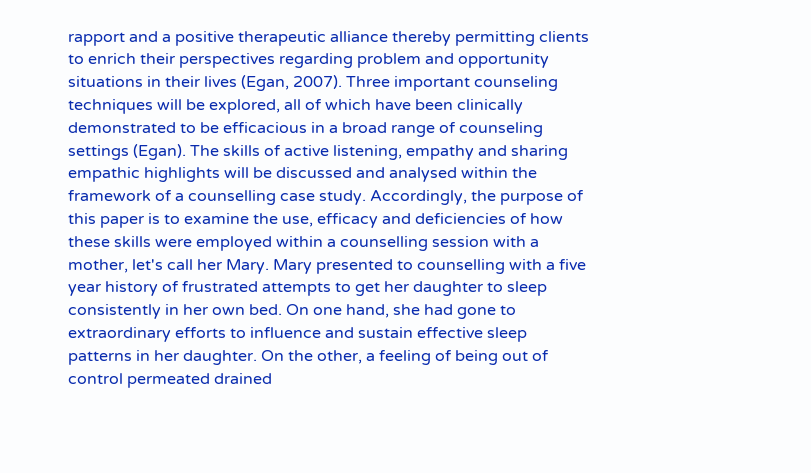rapport and a positive therapeutic alliance thereby permitting clients to enrich their perspectives regarding problem and opportunity situations in their lives (Egan, 2007). Three important counseling techniques will be explored, all of which have been clinically demonstrated to be efficacious in a broad range of counseling settings (Egan). The skills of active listening, empathy and sharing empathic highlights will be discussed and analysed within the framework of a counselling case study. Accordingly, the purpose of this paper is to examine the use, efficacy and deficiencies of how these skills were employed within a counselling session with a mother, let's call her Mary. Mary presented to counselling with a five year history of frustrated attempts to get her daughter to sleep consistently in her own bed. On one hand, she had gone to extraordinary efforts to influence and sustain effective sleep patterns in her daughter. On the other, a feeling of being out of control permeated drained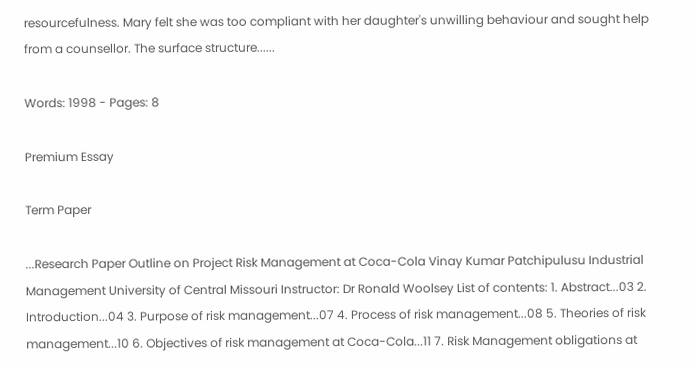resourcefulness. Mary felt she was too compliant with her daughter's unwilling behaviour and sought help from a counsellor. The surface structure......

Words: 1998 - Pages: 8

Premium Essay

Term Paper

...Research Paper Outline on Project Risk Management at Coca-Cola Vinay Kumar Patchipulusu Industrial Management University of Central Missouri Instructor: Dr Ronald Woolsey List of contents: 1. Abstract...03 2. Introduction...04 3. Purpose of risk management...07 4. Process of risk management...08 5. Theories of risk management...10 6. Objectives of risk management at Coca-Cola...11 7. Risk Management obligations at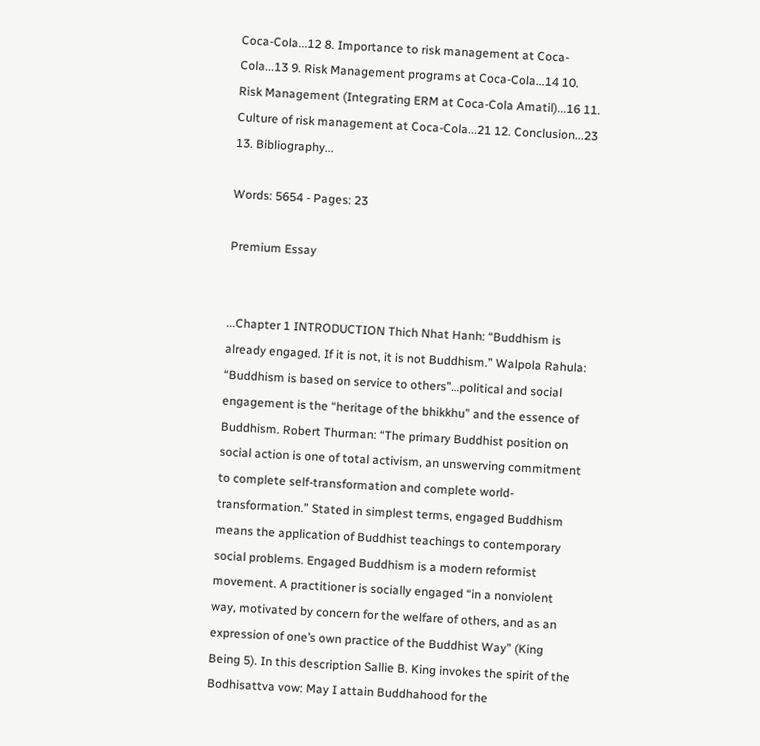Coca-Cola...12 8. Importance to risk management at Coca-Cola...13 9. Risk Management programs at Coca-Cola...14 10. Risk Management (Integrating ERM at Coca-Cola Amatil)...16 11. Culture of risk management at Coca-Cola...21 12. Conclusion...23 13. Bibliography...

Words: 5654 - Pages: 23

Premium Essay


...Chapter 1 INTRODUCTION Thich Nhat Hanh: “Buddhism is already engaged. If it is not, it is not Buddhism.” Walpola Rahula: “Buddhism is based on service to others”…political and social engagement is the “heritage of the bhikkhu” and the essence of Buddhism. Robert Thurman: “The primary Buddhist position on social action is one of total activism, an unswerving commitment to complete self-transformation and complete world-transformation.” Stated in simplest terms, engaged Buddhism means the application of Buddhist teachings to contemporary social problems. Engaged Buddhism is a modern reformist movement. A practitioner is socially engaged “in a nonviolent way, motivated by concern for the welfare of others, and as an expression of one’s own practice of the Buddhist Way” (King Being 5). In this description Sallie B. King invokes the spirit of the Bodhisattva vow: May I attain Buddhahood for the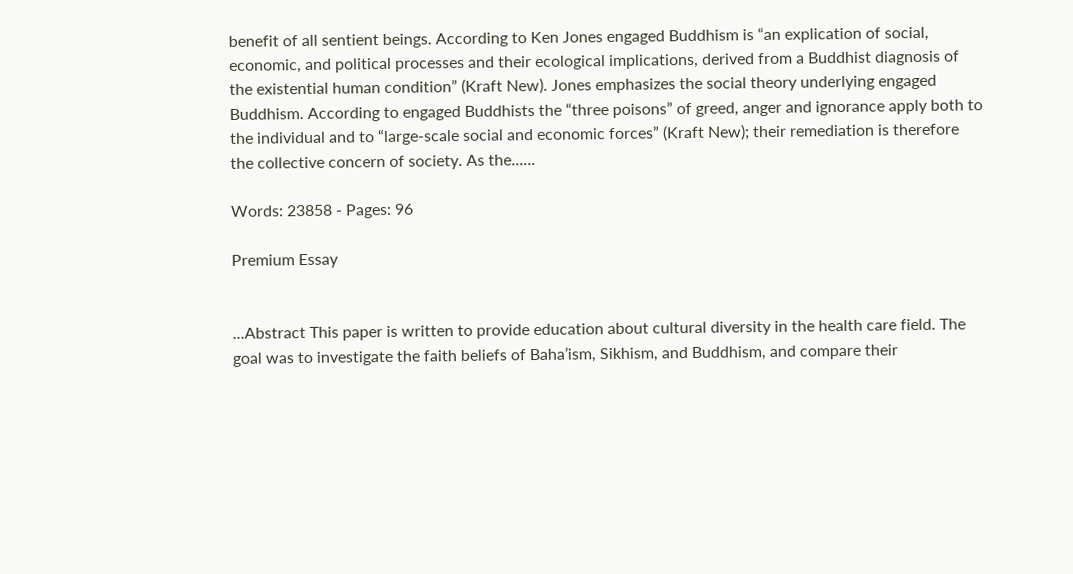benefit of all sentient beings. According to Ken Jones engaged Buddhism is “an explication of social, economic, and political processes and their ecological implications, derived from a Buddhist diagnosis of the existential human condition” (Kraft New). Jones emphasizes the social theory underlying engaged Buddhism. According to engaged Buddhists the “three poisons” of greed, anger and ignorance apply both to the individual and to “large-scale social and economic forces” (Kraft New); their remediation is therefore the collective concern of society. As the......

Words: 23858 - Pages: 96

Premium Essay


...Abstract This paper is written to provide education about cultural diversity in the health care field. The goal was to investigate the faith beliefs of Baha’ism, Sikhism, and Buddhism, and compare their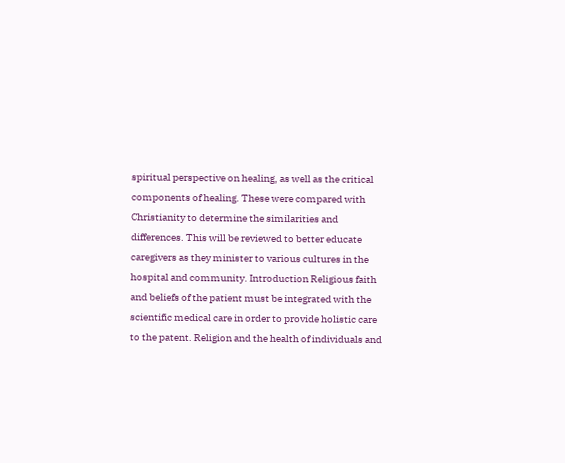spiritual perspective on healing, as well as the critical components of healing. These were compared with Christianity to determine the similarities and differences. This will be reviewed to better educate caregivers as they minister to various cultures in the hospital and community. Introduction Religious faith and beliefs of the patient must be integrated with the scientific medical care in order to provide holistic care to the patent. Religion and the health of individuals and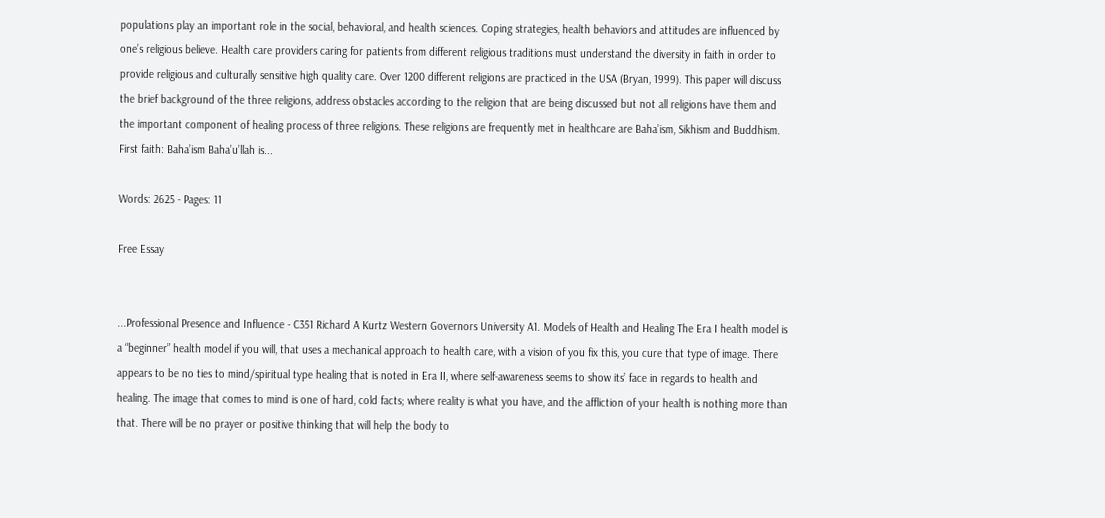populations play an important role in the social, behavioral, and health sciences. Coping strategies, health behaviors and attitudes are influenced by one’s religious believe. Health care providers caring for patients from different religious traditions must understand the diversity in faith in order to provide religious and culturally sensitive high quality care. Over 1200 different religions are practiced in the USA (Bryan, 1999). This paper will discuss the brief background of the three religions, address obstacles according to the religion that are being discussed but not all religions have them and the important component of healing process of three religions. These religions are frequently met in healthcare are Baha’ism, Sikhism and Buddhism. First faith: Baha’ism Baha’u’llah is...

Words: 2625 - Pages: 11

Free Essay


...Professional Presence and Influence - C351 Richard A Kurtz Western Governors University A1. Models of Health and Healing The Era I health model is a “beginner” health model if you will, that uses a mechanical approach to health care, with a vision of you fix this, you cure that type of image. There appears to be no ties to mind/spiritual type healing that is noted in Era II, where self-awareness seems to show its’ face in regards to health and healing. The image that comes to mind is one of hard, cold facts; where reality is what you have, and the affliction of your health is nothing more than that. There will be no prayer or positive thinking that will help the body to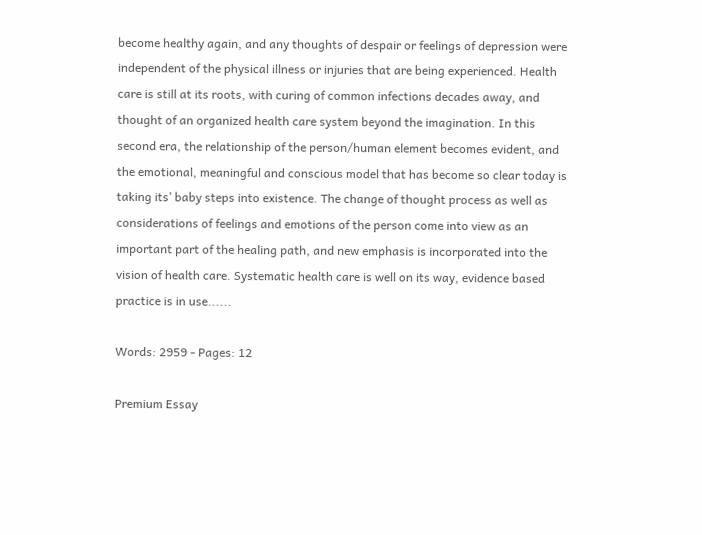become healthy again, and any thoughts of despair or feelings of depression were independent of the physical illness or injuries that are being experienced. Health care is still at its roots, with curing of common infections decades away, and thought of an organized health care system beyond the imagination. In this second era, the relationship of the person/human element becomes evident, and the emotional, meaningful and conscious model that has become so clear today is taking its’ baby steps into existence. The change of thought process as well as considerations of feelings and emotions of the person come into view as an important part of the healing path, and new emphasis is incorporated into the vision of health care. Systematic health care is well on its way, evidence based practice is in use......

Words: 2959 - Pages: 12

Premium Essay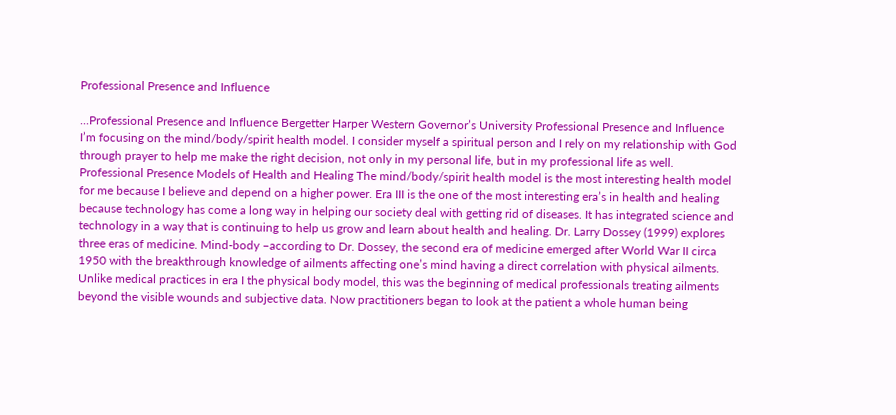Professional Presence and Influence

...Professional Presence and Influence Bergetter Harper Western Governor’s University Professional Presence and Influence I’m focusing on the mind/body/spirit health model. I consider myself a spiritual person and I rely on my relationship with God through prayer to help me make the right decision, not only in my personal life, but in my professional life as well. Professional Presence Models of Health and Healing The mind/body/spirit health model is the most interesting health model for me because I believe and depend on a higher power. Era III is the one of the most interesting era’s in health and healing because technology has come a long way in helping our society deal with getting rid of diseases. It has integrated science and technology in a way that is continuing to help us grow and learn about health and healing. Dr. Larry Dossey (1999) explores three eras of medicine. Mind-body –according to Dr. Dossey, the second era of medicine emerged after World War II circa 1950 with the breakthrough knowledge of ailments affecting one’s mind having a direct correlation with physical ailments. Unlike medical practices in era I the physical body model, this was the beginning of medical professionals treating ailments beyond the visible wounds and subjective data. Now practitioners began to look at the patient a whole human being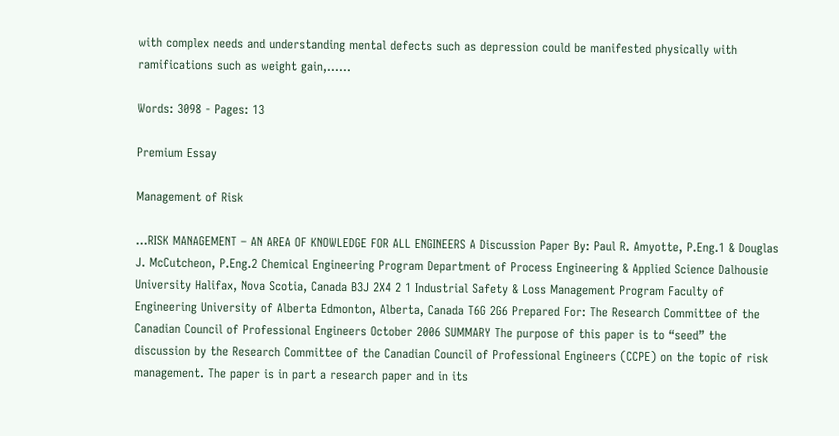with complex needs and understanding mental defects such as depression could be manifested physically with ramifications such as weight gain,......

Words: 3098 - Pages: 13

Premium Essay

Management of Risk

...RISK MANAGEMENT – AN AREA OF KNOWLEDGE FOR ALL ENGINEERS A Discussion Paper By: Paul R. Amyotte, P.Eng.1 & Douglas J. McCutcheon, P.Eng.2 Chemical Engineering Program Department of Process Engineering & Applied Science Dalhousie University Halifax, Nova Scotia, Canada B3J 2X4 2 1 Industrial Safety & Loss Management Program Faculty of Engineering University of Alberta Edmonton, Alberta, Canada T6G 2G6 Prepared For: The Research Committee of the Canadian Council of Professional Engineers October 2006 SUMMARY The purpose of this paper is to “seed” the discussion by the Research Committee of the Canadian Council of Professional Engineers (CCPE) on the topic of risk management. The paper is in part a research paper and in its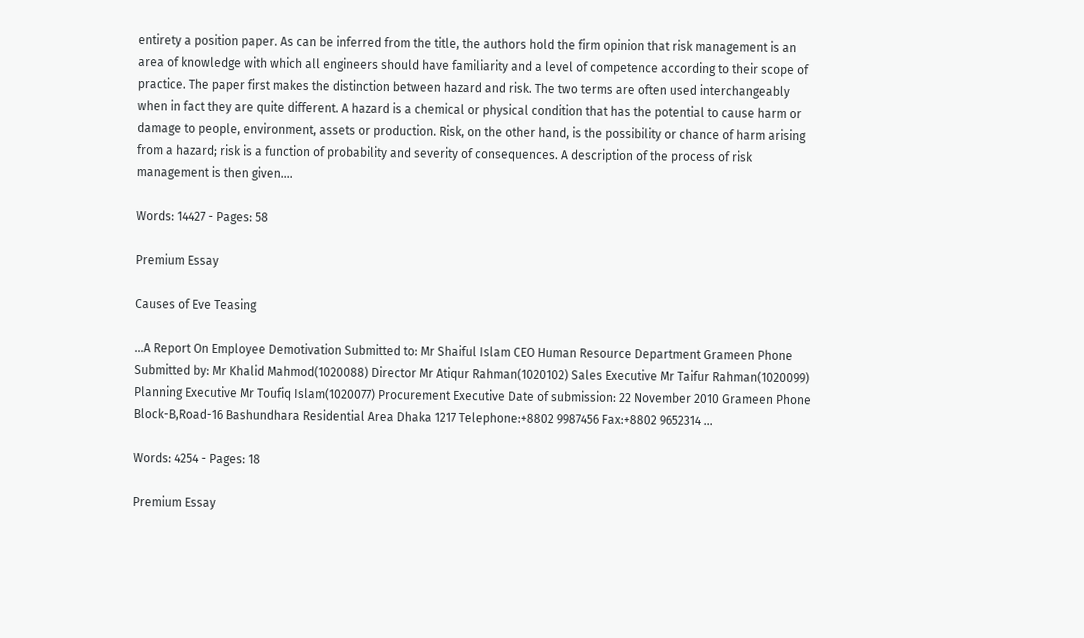entirety a position paper. As can be inferred from the title, the authors hold the firm opinion that risk management is an area of knowledge with which all engineers should have familiarity and a level of competence according to their scope of practice. The paper first makes the distinction between hazard and risk. The two terms are often used interchangeably when in fact they are quite different. A hazard is a chemical or physical condition that has the potential to cause harm or damage to people, environment, assets or production. Risk, on the other hand, is the possibility or chance of harm arising from a hazard; risk is a function of probability and severity of consequences. A description of the process of risk management is then given....

Words: 14427 - Pages: 58

Premium Essay

Causes of Eve Teasing

...A Report On Employee Demotivation Submitted to: Mr Shaiful Islam CEO Human Resource Department Grameen Phone Submitted by: Mr Khalid Mahmod(1020088) Director Mr Atiqur Rahman(1020102) Sales Executive Mr Taifur Rahman(1020099) Planning Executive Mr Toufiq Islam(1020077) Procurement Executive Date of submission: 22 November 2010 Grameen Phone Block-B,Road-16 Bashundhara Residential Area Dhaka 1217 Telephone:+8802 9987456 Fax:+8802 9652314 ...

Words: 4254 - Pages: 18

Premium Essay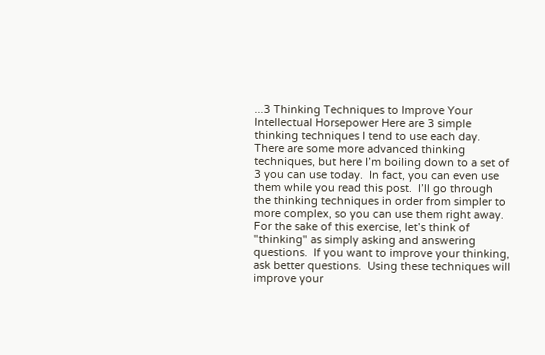...3 Thinking Techniques to Improve Your Intellectual Horsepower Here are 3 simple thinking techniques I tend to use each day.  There are some more advanced thinking techniques, but here I’m boiling down to a set of 3 you can use today.  In fact, you can even use them while you read this post.  I’ll go through the thinking techniques in order from simpler to more complex, so you can use them right away. For the sake of this exercise, let’s think of "thinking" as simply asking and answering questions.  If you want to improve your thinking, ask better questions.  Using these techniques will improve your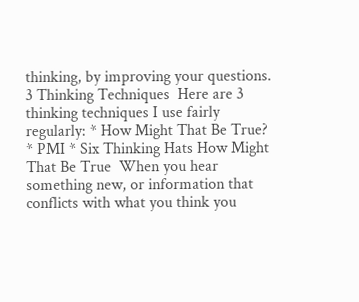thinking, by improving your questions. 3 Thinking Techniques  Here are 3 thinking techniques I use fairly regularly: * How Might That Be True? * PMI * Six Thinking Hats How Might That Be True  When you hear something new, or information that conflicts with what you think you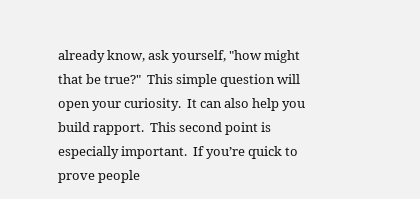already know, ask yourself, "how might that be true?"  This simple question will open your curiosity.  It can also help you build rapport.  This second point is especially important.  If you’re quick to prove people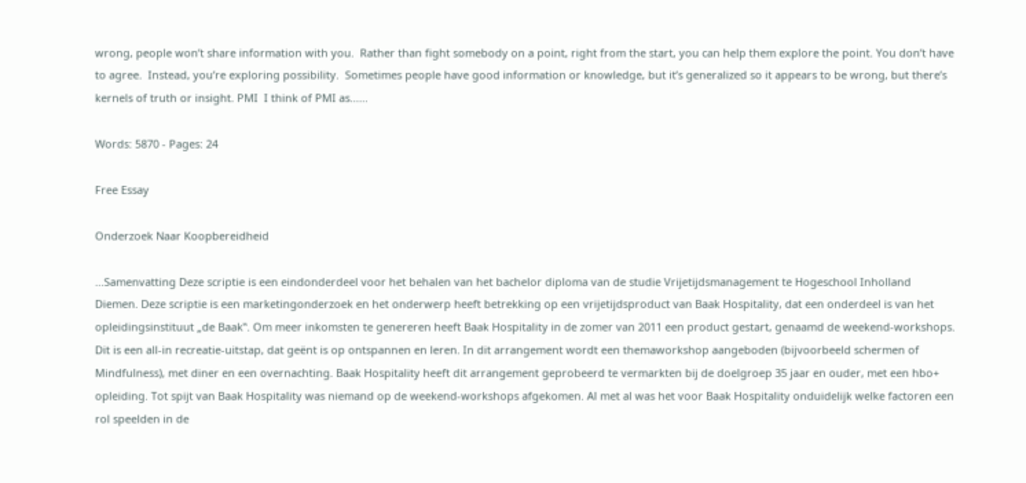wrong, people won’t share information with you.  Rather than fight somebody on a point, right from the start, you can help them explore the point. You don’t have to agree.  Instead, you’re exploring possibility.  Sometimes people have good information or knowledge, but it’s generalized so it appears to be wrong, but there’s kernels of truth or insight. PMI  I think of PMI as......

Words: 5870 - Pages: 24

Free Essay

Onderzoek Naar Koopbereidheid

...Samenvatting Deze scriptie is een eindonderdeel voor het behalen van het bachelor diploma van de studie Vrijetijdsmanagement te Hogeschool Inholland Diemen. Deze scriptie is een marketingonderzoek en het onderwerp heeft betrekking op een vrijetijdsproduct van Baak Hospitality, dat een onderdeel is van het opleidingsinstituut „de Baak‟. Om meer inkomsten te genereren heeft Baak Hospitality in de zomer van 2011 een product gestart, genaamd de weekend-workshops. Dit is een all-in recreatie-uitstap, dat geënt is op ontspannen en leren. In dit arrangement wordt een themaworkshop aangeboden (bijvoorbeeld schermen of Mindfulness), met diner en een overnachting. Baak Hospitality heeft dit arrangement geprobeerd te vermarkten bij de doelgroep 35 jaar en ouder, met een hbo+ opleiding. Tot spijt van Baak Hospitality was niemand op de weekend-workshops afgekomen. Al met al was het voor Baak Hospitality onduidelijk welke factoren een rol speelden in de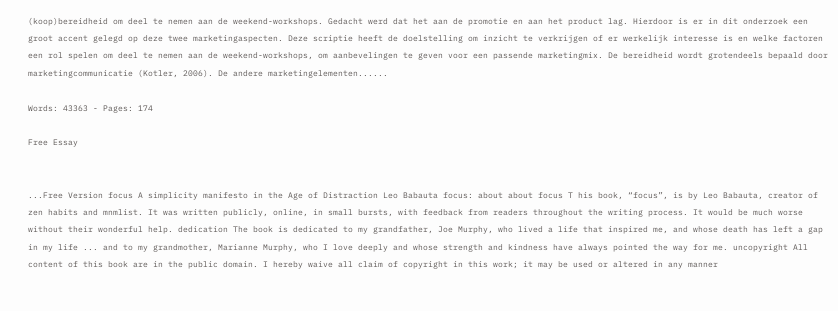(koop)bereidheid om deel te nemen aan de weekend-workshops. Gedacht werd dat het aan de promotie en aan het product lag. Hierdoor is er in dit onderzoek een groot accent gelegd op deze twee marketingaspecten. Deze scriptie heeft de doelstelling om inzicht te verkrijgen of er werkelijk interesse is en welke factoren een rol spelen om deel te nemen aan de weekend-workshops, om aanbevelingen te geven voor een passende marketingmix. De bereidheid wordt grotendeels bepaald door marketingcommunicatie (Kotler, 2006). De andere marketingelementen......

Words: 43363 - Pages: 174

Free Essay


...Free Version focus A simplicity manifesto in the Age of Distraction Leo Babauta focus: about about focus T his book, “focus”, is by Leo Babauta, creator of zen habits and mnmlist. It was written publicly, online, in small bursts, with feedback from readers throughout the writing process. It would be much worse without their wonderful help. dedication The book is dedicated to my grandfather, Joe Murphy, who lived a life that inspired me, and whose death has left a gap in my life ... and to my grandmother, Marianne Murphy, who I love deeply and whose strength and kindness have always pointed the way for me. uncopyright All content of this book are in the public domain. I hereby waive all claim of copyright in this work; it may be used or altered in any manner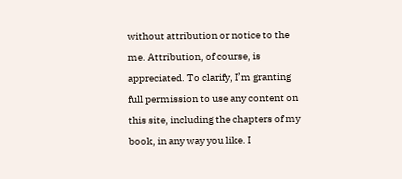without attribution or notice to the me. Attribution, of course, is appreciated. To clarify, I’m granting full permission to use any content on this site, including the chapters of my book, in any way you like. I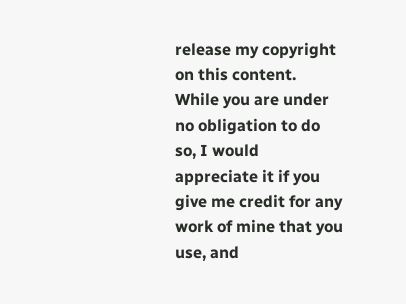release my copyright on this content. While you are under no obligation to do so, I would appreciate it if you give me credit for any work of mine that you use, and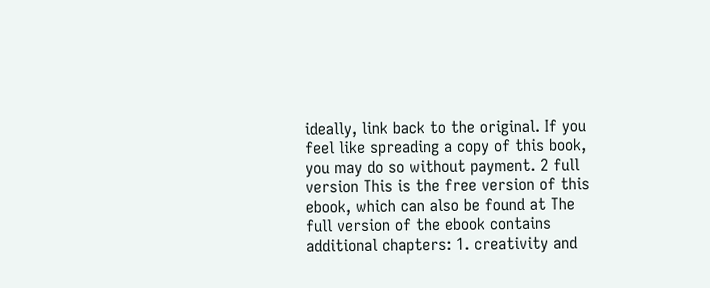ideally, link back to the original. If you feel like spreading a copy of this book, you may do so without payment. 2 full version This is the free version of this ebook, which can also be found at The full version of the ebook contains additional chapters: 1. creativity and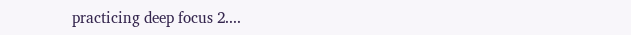practicing deep focus 2....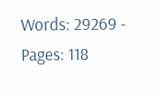Words: 29269 - Pages: 118